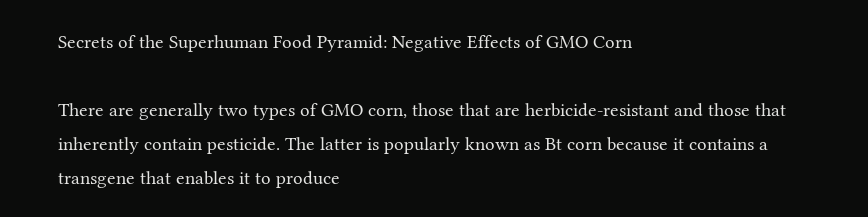Secrets of the Superhuman Food Pyramid: Negative Effects of GMO Corn

There are generally two types of GMO corn, those that are herbicide-resistant and those that inherently contain pesticide. The latter is popularly known as Bt corn because it contains a transgene that enables it to produce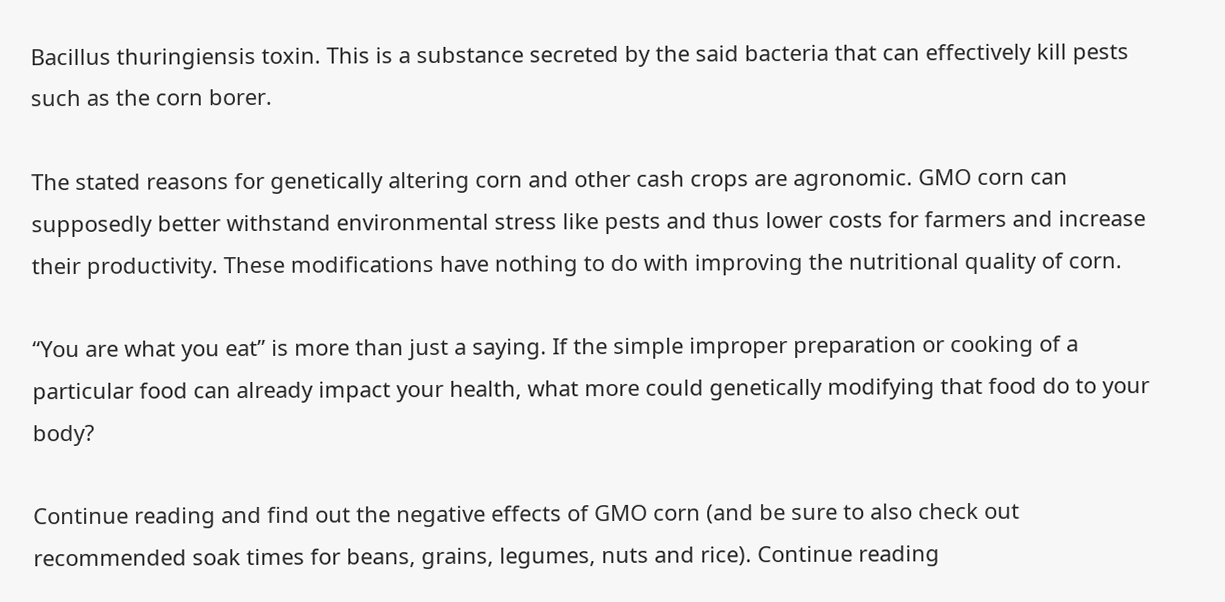Bacillus thuringiensis toxin. This is a substance secreted by the said bacteria that can effectively kill pests such as the corn borer.

The stated reasons for genetically altering corn and other cash crops are agronomic. GMO corn can supposedly better withstand environmental stress like pests and thus lower costs for farmers and increase their productivity. These modifications have nothing to do with improving the nutritional quality of corn.

“You are what you eat” is more than just a saying. If the simple improper preparation or cooking of a particular food can already impact your health, what more could genetically modifying that food do to your body?

Continue reading and find out the negative effects of GMO corn (and be sure to also check out recommended soak times for beans, grains, legumes, nuts and rice). Continue reading